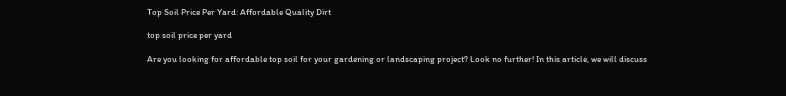Top Soil Price Per Yard: Affordable Quality Dirt

top soil price per yard

Are you looking for affordable top soil for your gardening or landscaping project? Look no further! In this article, we will discuss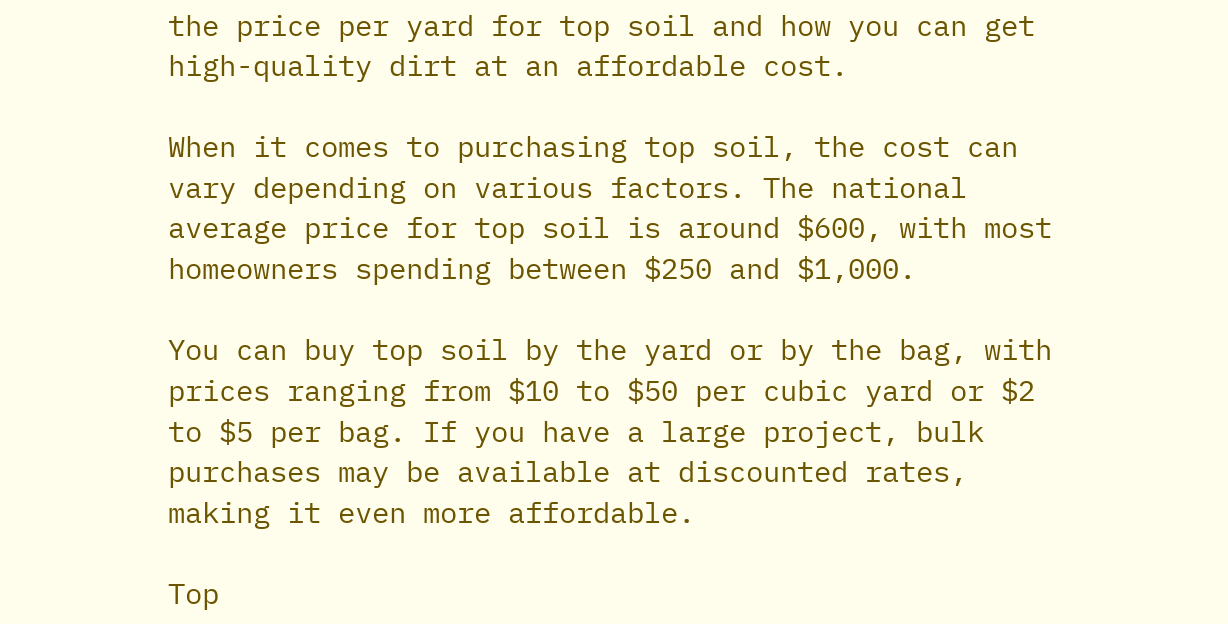the price per yard for top soil and how you can get high-quality dirt at an affordable cost.

When it comes to purchasing top soil, the cost can vary depending on various factors. The national average price for top soil is around $600, with most homeowners spending between $250 and $1,000.

You can buy top soil by the yard or by the bag, with prices ranging from $10 to $50 per cubic yard or $2 to $5 per bag. If you have a large project, bulk purchases may be available at discounted rates, making it even more affordable.

Top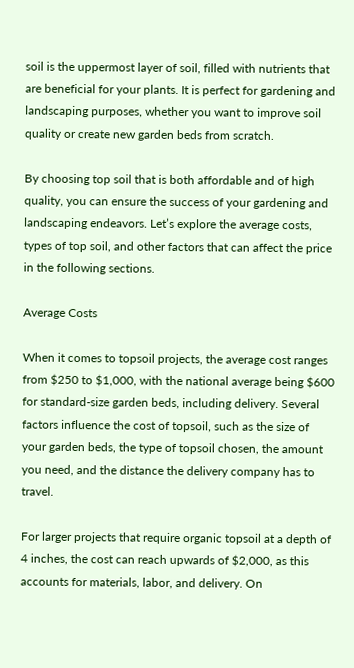soil is the uppermost layer of soil, filled with nutrients that are beneficial for your plants. It is perfect for gardening and landscaping purposes, whether you want to improve soil quality or create new garden beds from scratch.

By choosing top soil that is both affordable and of high quality, you can ensure the success of your gardening and landscaping endeavors. Let’s explore the average costs, types of top soil, and other factors that can affect the price in the following sections.

Average Costs

When it comes to topsoil projects, the average cost ranges from $250 to $1,000, with the national average being $600 for standard-size garden beds, including delivery. Several factors influence the cost of topsoil, such as the size of your garden beds, the type of topsoil chosen, the amount you need, and the distance the delivery company has to travel.

For larger projects that require organic topsoil at a depth of 4 inches, the cost can reach upwards of $2,000, as this accounts for materials, labor, and delivery. On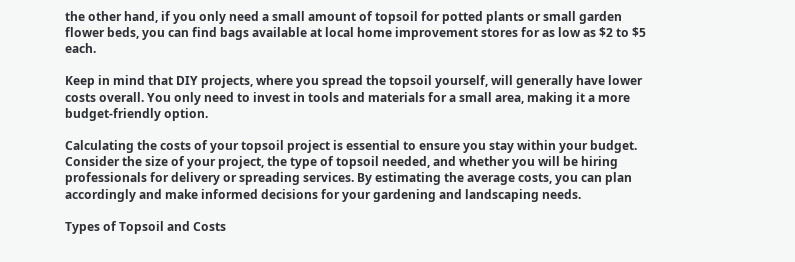the other hand, if you only need a small amount of topsoil for potted plants or small garden flower beds, you can find bags available at local home improvement stores for as low as $2 to $5 each.

Keep in mind that DIY projects, where you spread the topsoil yourself, will generally have lower costs overall. You only need to invest in tools and materials for a small area, making it a more budget-friendly option.

Calculating the costs of your topsoil project is essential to ensure you stay within your budget. Consider the size of your project, the type of topsoil needed, and whether you will be hiring professionals for delivery or spreading services. By estimating the average costs, you can plan accordingly and make informed decisions for your gardening and landscaping needs.

Types of Topsoil and Costs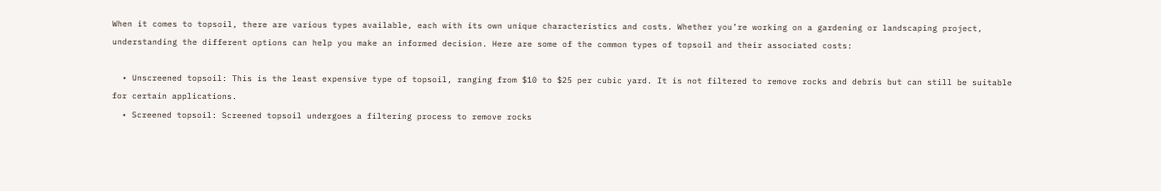When it comes to topsoil, there are various types available, each with its own unique characteristics and costs. Whether you’re working on a gardening or landscaping project, understanding the different options can help you make an informed decision. Here are some of the common types of topsoil and their associated costs:

  • Unscreened topsoil: This is the least expensive type of topsoil, ranging from $10 to $25 per cubic yard. It is not filtered to remove rocks and debris but can still be suitable for certain applications.
  • Screened topsoil: Screened topsoil undergoes a filtering process to remove rocks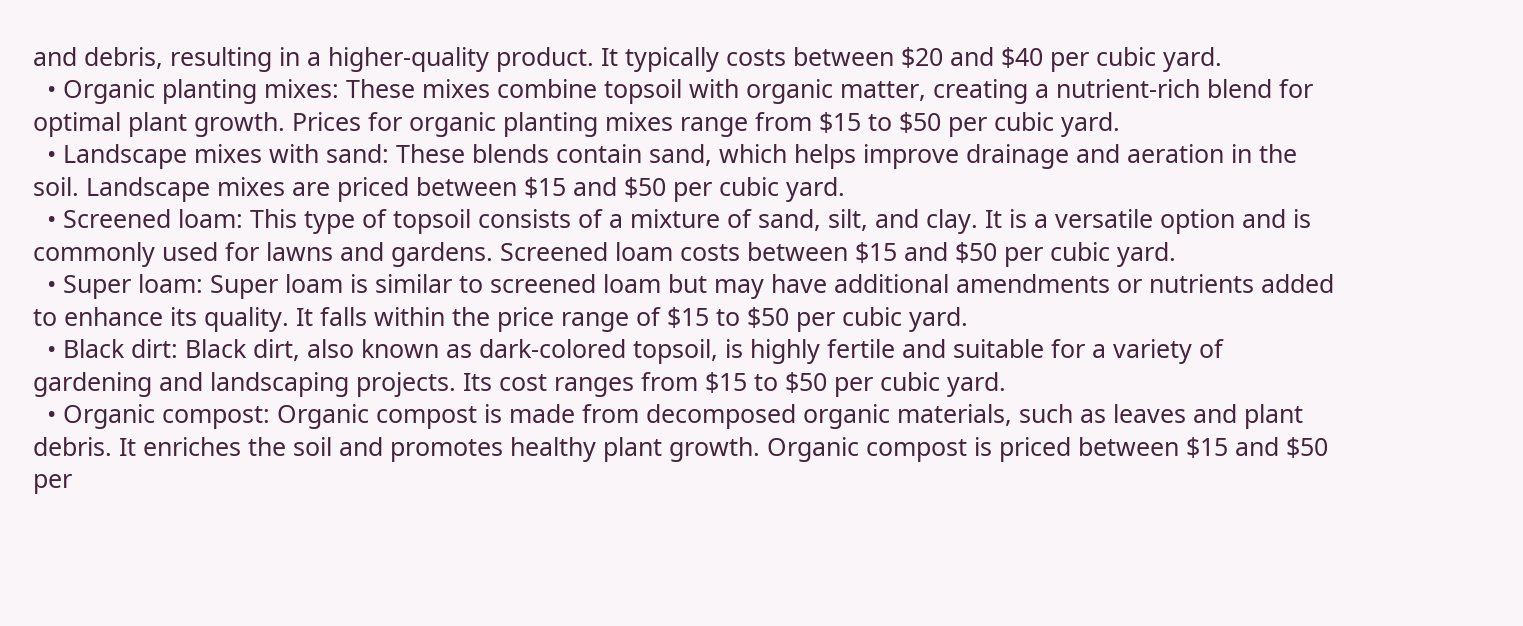and debris, resulting in a higher-quality product. It typically costs between $20 and $40 per cubic yard.
  • Organic planting mixes: These mixes combine topsoil with organic matter, creating a nutrient-rich blend for optimal plant growth. Prices for organic planting mixes range from $15 to $50 per cubic yard.
  • Landscape mixes with sand: These blends contain sand, which helps improve drainage and aeration in the soil. Landscape mixes are priced between $15 and $50 per cubic yard.
  • Screened loam: This type of topsoil consists of a mixture of sand, silt, and clay. It is a versatile option and is commonly used for lawns and gardens. Screened loam costs between $15 and $50 per cubic yard.
  • Super loam: Super loam is similar to screened loam but may have additional amendments or nutrients added to enhance its quality. It falls within the price range of $15 to $50 per cubic yard.
  • Black dirt: Black dirt, also known as dark-colored topsoil, is highly fertile and suitable for a variety of gardening and landscaping projects. Its cost ranges from $15 to $50 per cubic yard.
  • Organic compost: Organic compost is made from decomposed organic materials, such as leaves and plant debris. It enriches the soil and promotes healthy plant growth. Organic compost is priced between $15 and $50 per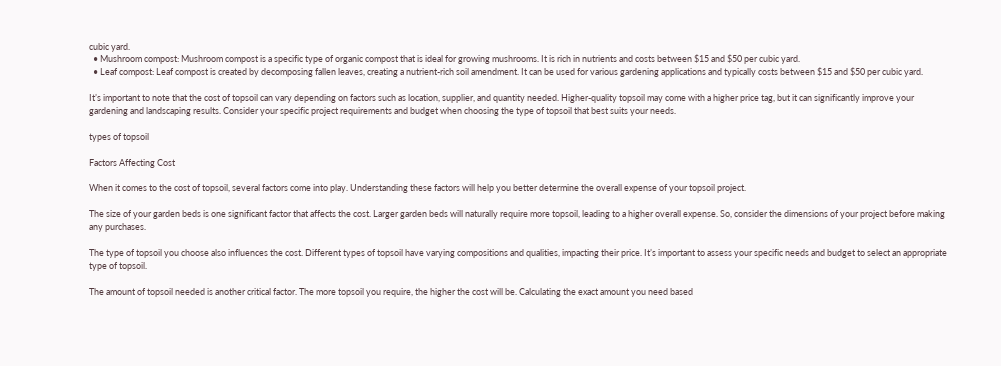cubic yard.
  • Mushroom compost: Mushroom compost is a specific type of organic compost that is ideal for growing mushrooms. It is rich in nutrients and costs between $15 and $50 per cubic yard.
  • Leaf compost: Leaf compost is created by decomposing fallen leaves, creating a nutrient-rich soil amendment. It can be used for various gardening applications and typically costs between $15 and $50 per cubic yard.

It’s important to note that the cost of topsoil can vary depending on factors such as location, supplier, and quantity needed. Higher-quality topsoil may come with a higher price tag, but it can significantly improve your gardening and landscaping results. Consider your specific project requirements and budget when choosing the type of topsoil that best suits your needs.

types of topsoil

Factors Affecting Cost

When it comes to the cost of topsoil, several factors come into play. Understanding these factors will help you better determine the overall expense of your topsoil project.

The size of your garden beds is one significant factor that affects the cost. Larger garden beds will naturally require more topsoil, leading to a higher overall expense. So, consider the dimensions of your project before making any purchases.

The type of topsoil you choose also influences the cost. Different types of topsoil have varying compositions and qualities, impacting their price. It’s important to assess your specific needs and budget to select an appropriate type of topsoil.

The amount of topsoil needed is another critical factor. The more topsoil you require, the higher the cost will be. Calculating the exact amount you need based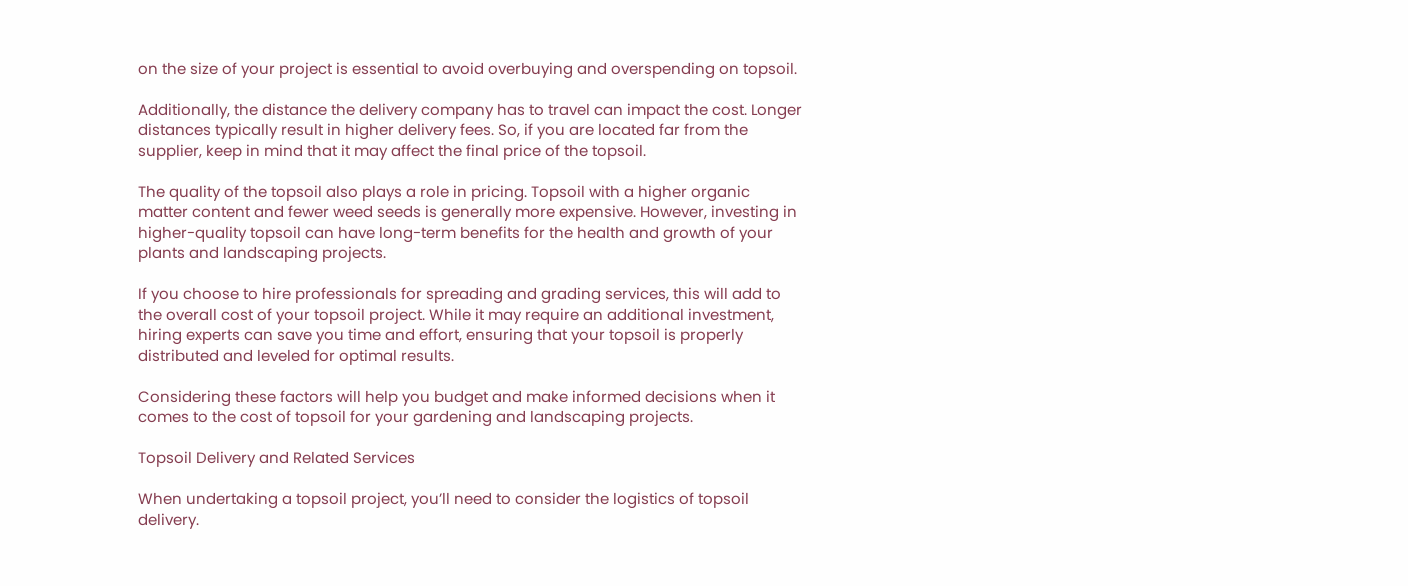on the size of your project is essential to avoid overbuying and overspending on topsoil.

Additionally, the distance the delivery company has to travel can impact the cost. Longer distances typically result in higher delivery fees. So, if you are located far from the supplier, keep in mind that it may affect the final price of the topsoil.

The quality of the topsoil also plays a role in pricing. Topsoil with a higher organic matter content and fewer weed seeds is generally more expensive. However, investing in higher-quality topsoil can have long-term benefits for the health and growth of your plants and landscaping projects.

If you choose to hire professionals for spreading and grading services, this will add to the overall cost of your topsoil project. While it may require an additional investment, hiring experts can save you time and effort, ensuring that your topsoil is properly distributed and leveled for optimal results.

Considering these factors will help you budget and make informed decisions when it comes to the cost of topsoil for your gardening and landscaping projects.

Topsoil Delivery and Related Services

When undertaking a topsoil project, you’ll need to consider the logistics of topsoil delivery.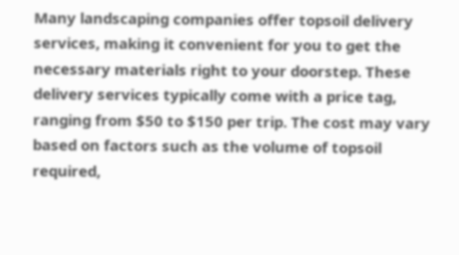Many landscaping companies offer topsoil delivery services, making it convenient for you to get the necessary materials right to your doorstep. These delivery services typically come with a price tag, ranging from $50 to $150 per trip. The cost may vary based on factors such as the volume of topsoil required,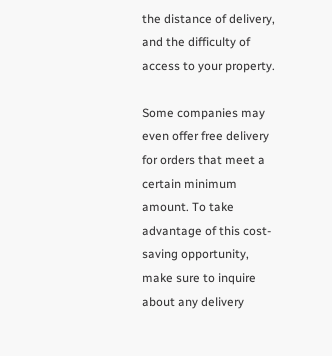the distance of delivery, and the difficulty of access to your property.

Some companies may even offer free delivery for orders that meet a certain minimum amount. To take advantage of this cost-saving opportunity, make sure to inquire about any delivery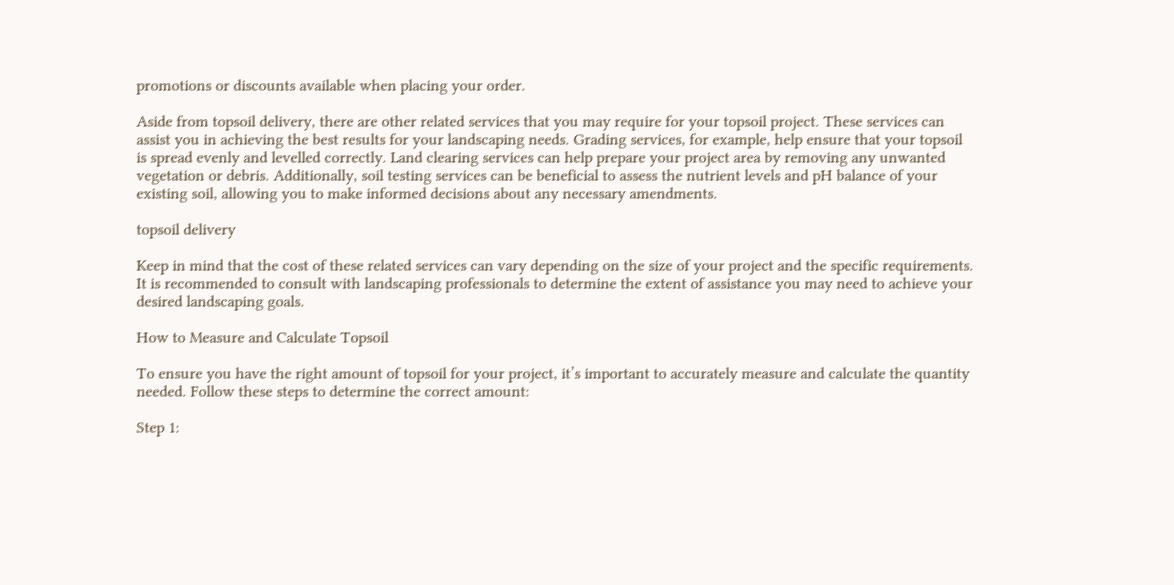promotions or discounts available when placing your order.

Aside from topsoil delivery, there are other related services that you may require for your topsoil project. These services can assist you in achieving the best results for your landscaping needs. Grading services, for example, help ensure that your topsoil is spread evenly and levelled correctly. Land clearing services can help prepare your project area by removing any unwanted vegetation or debris. Additionally, soil testing services can be beneficial to assess the nutrient levels and pH balance of your existing soil, allowing you to make informed decisions about any necessary amendments.

topsoil delivery

Keep in mind that the cost of these related services can vary depending on the size of your project and the specific requirements. It is recommended to consult with landscaping professionals to determine the extent of assistance you may need to achieve your desired landscaping goals.

How to Measure and Calculate Topsoil

To ensure you have the right amount of topsoil for your project, it’s important to accurately measure and calculate the quantity needed. Follow these steps to determine the correct amount:

Step 1: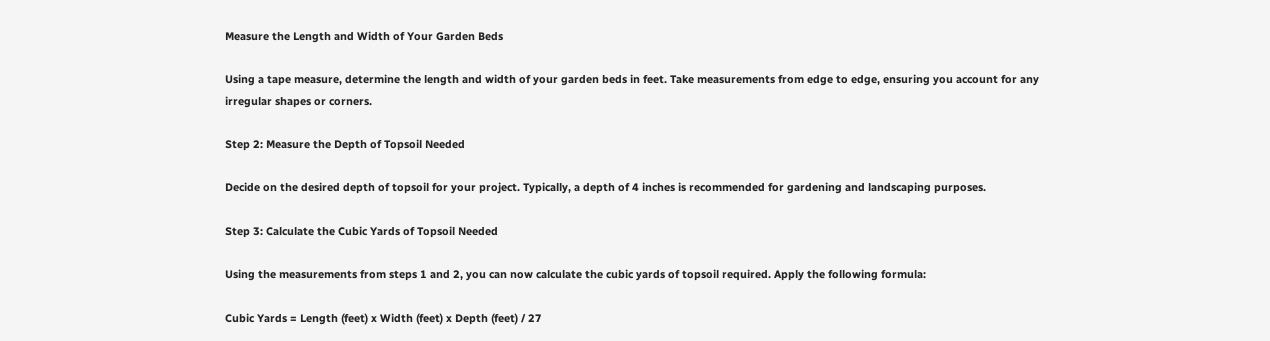Measure the Length and Width of Your Garden Beds

Using a tape measure, determine the length and width of your garden beds in feet. Take measurements from edge to edge, ensuring you account for any irregular shapes or corners.

Step 2: Measure the Depth of Topsoil Needed

Decide on the desired depth of topsoil for your project. Typically, a depth of 4 inches is recommended for gardening and landscaping purposes.

Step 3: Calculate the Cubic Yards of Topsoil Needed

Using the measurements from steps 1 and 2, you can now calculate the cubic yards of topsoil required. Apply the following formula:

Cubic Yards = Length (feet) x Width (feet) x Depth (feet) / 27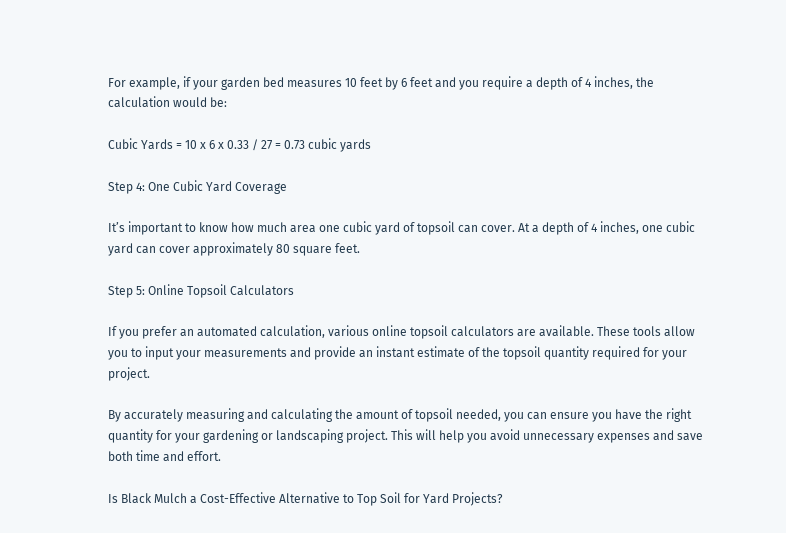For example, if your garden bed measures 10 feet by 6 feet and you require a depth of 4 inches, the calculation would be:

Cubic Yards = 10 x 6 x 0.33 / 27 = 0.73 cubic yards

Step 4: One Cubic Yard Coverage

It’s important to know how much area one cubic yard of topsoil can cover. At a depth of 4 inches, one cubic yard can cover approximately 80 square feet.

Step 5: Online Topsoil Calculators

If you prefer an automated calculation, various online topsoil calculators are available. These tools allow you to input your measurements and provide an instant estimate of the topsoil quantity required for your project.

By accurately measuring and calculating the amount of topsoil needed, you can ensure you have the right quantity for your gardening or landscaping project. This will help you avoid unnecessary expenses and save both time and effort.

Is Black Mulch a Cost-Effective Alternative to Top Soil for Yard Projects?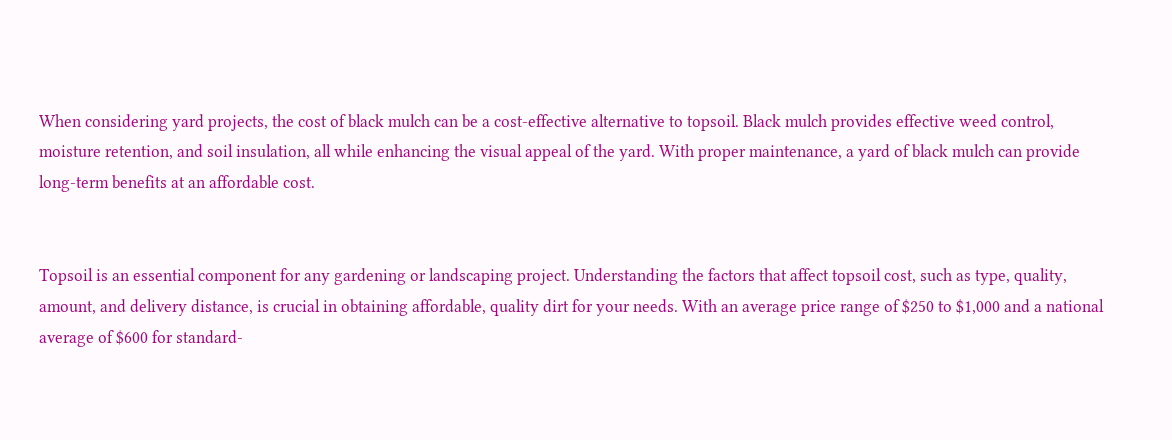When considering yard projects, the cost of black mulch can be a cost-effective alternative to topsoil. Black mulch provides effective weed control, moisture retention, and soil insulation, all while enhancing the visual appeal of the yard. With proper maintenance, a yard of black mulch can provide long-term benefits at an affordable cost.


Topsoil is an essential component for any gardening or landscaping project. Understanding the factors that affect topsoil cost, such as type, quality, amount, and delivery distance, is crucial in obtaining affordable, quality dirt for your needs. With an average price range of $250 to $1,000 and a national average of $600 for standard-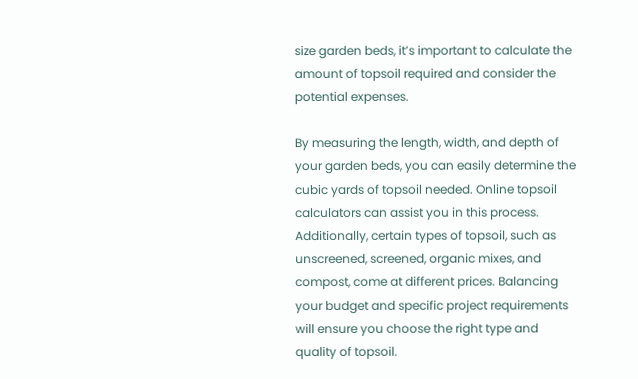size garden beds, it’s important to calculate the amount of topsoil required and consider the potential expenses.

By measuring the length, width, and depth of your garden beds, you can easily determine the cubic yards of topsoil needed. Online topsoil calculators can assist you in this process. Additionally, certain types of topsoil, such as unscreened, screened, organic mixes, and compost, come at different prices. Balancing your budget and specific project requirements will ensure you choose the right type and quality of topsoil.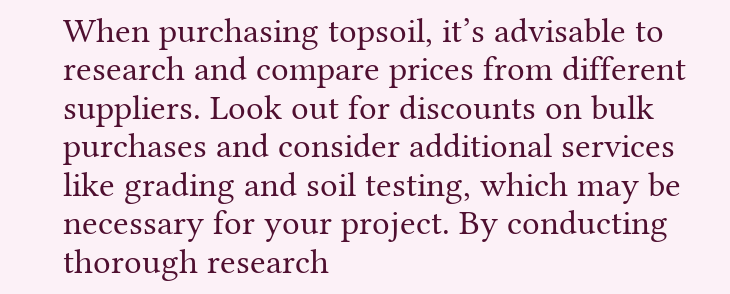When purchasing topsoil, it’s advisable to research and compare prices from different suppliers. Look out for discounts on bulk purchases and consider additional services like grading and soil testing, which may be necessary for your project. By conducting thorough research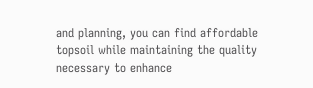and planning, you can find affordable topsoil while maintaining the quality necessary to enhance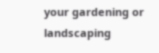your gardening or landscaping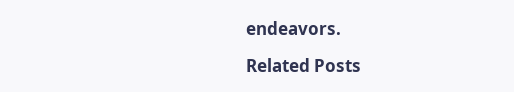endeavors.

Related Posts